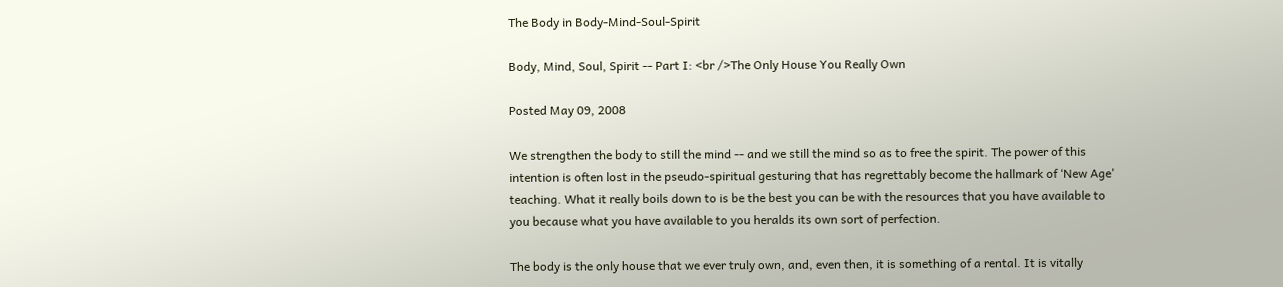The Body in Body-Mind-Soul-Spirit

Body, Mind, Soul, Spirit -- Part I: <br />The Only House You Really Own

Posted May 09, 2008

We strengthen the body to still the mind -- and we still the mind so as to free the spirit. The power of this intention is often lost in the pseudo-spiritual gesturing that has regrettably become the hallmark of ‘New Age' teaching. What it really boils down to is be the best you can be with the resources that you have available to you because what you have available to you heralds its own sort of perfection.

The body is the only house that we ever truly own, and, even then, it is something of a rental. It is vitally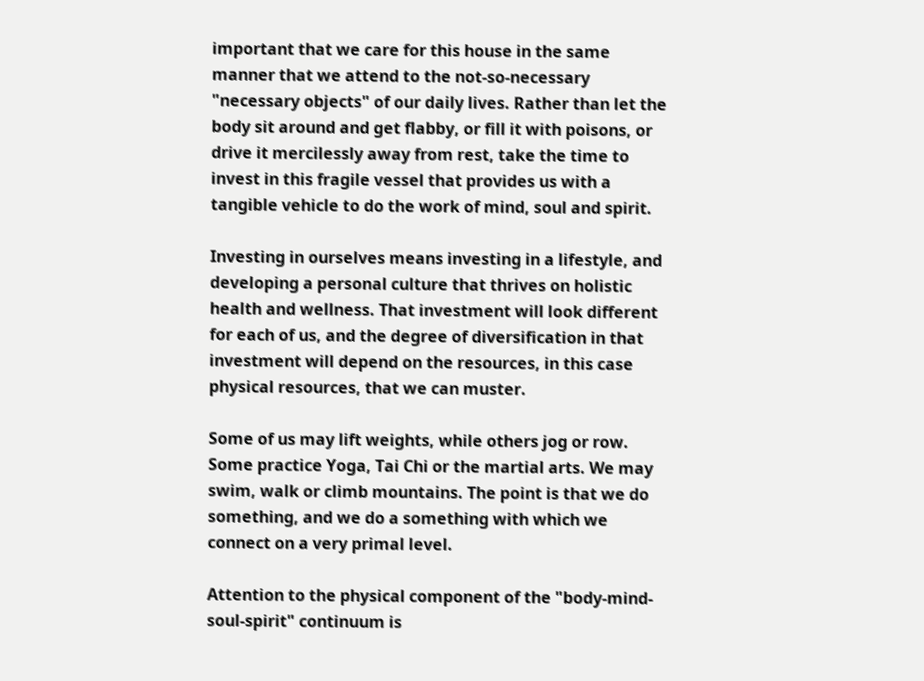important that we care for this house in the same manner that we attend to the not-so-necessary "necessary objects" of our daily lives. Rather than let the body sit around and get flabby, or fill it with poisons, or drive it mercilessly away from rest, take the time to invest in this fragile vessel that provides us with a tangible vehicle to do the work of mind, soul and spirit.

Investing in ourselves means investing in a lifestyle, and developing a personal culture that thrives on holistic health and wellness. That investment will look different for each of us, and the degree of diversification in that investment will depend on the resources, in this case physical resources, that we can muster.

Some of us may lift weights, while others jog or row. Some practice Yoga, Tai Chi or the martial arts. We may swim, walk or climb mountains. The point is that we do something, and we do a something with which we connect on a very primal level.

Attention to the physical component of the "body-mind-soul-spirit" continuum is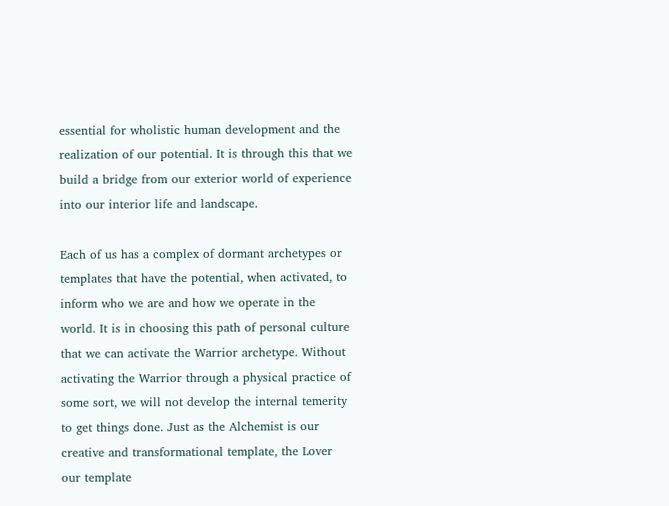essential for wholistic human development and the realization of our potential. It is through this that we build a bridge from our exterior world of experience into our interior life and landscape.

Each of us has a complex of dormant archetypes or templates that have the potential, when activated, to inform who we are and how we operate in the world. It is in choosing this path of personal culture that we can activate the Warrior archetype. Without activating the Warrior through a physical practice of some sort, we will not develop the internal temerity to get things done. Just as the Alchemist is our creative and transformational template, the Lover our template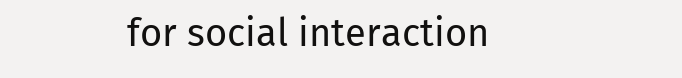for social interaction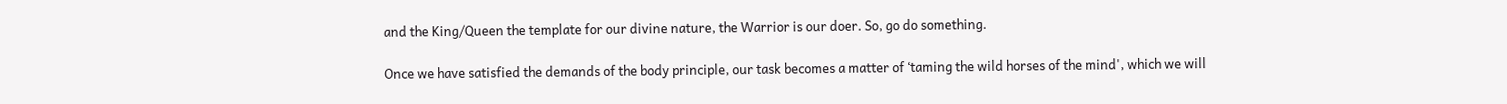and the King/Queen the template for our divine nature, the Warrior is our doer. So, go do something.

Once we have satisfied the demands of the body principle, our task becomes a matter of ‘taming the wild horses of the mind', which we will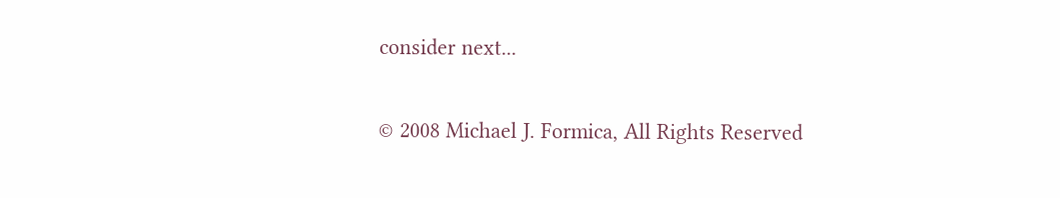consider next...

© 2008 Michael J. Formica, All Rights Reserved